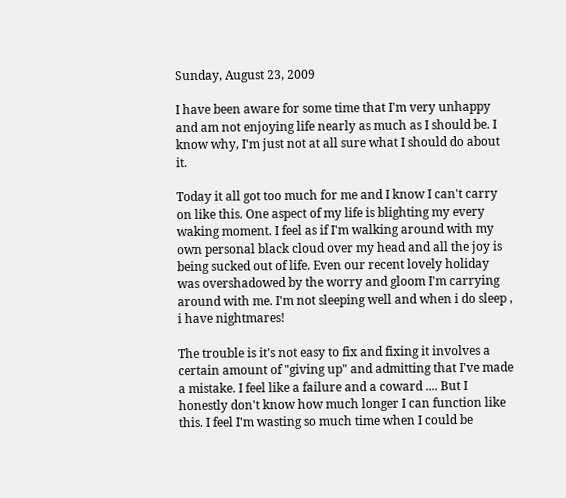Sunday, August 23, 2009

I have been aware for some time that I'm very unhappy and am not enjoying life nearly as much as I should be. I know why, I'm just not at all sure what I should do about it.

Today it all got too much for me and I know I can't carry on like this. One aspect of my life is blighting my every waking moment. I feel as if I'm walking around with my own personal black cloud over my head and all the joy is being sucked out of life. Even our recent lovely holiday was overshadowed by the worry and gloom I'm carrying around with me. I'm not sleeping well and when i do sleep , i have nightmares!

The trouble is it's not easy to fix and fixing it involves a certain amount of "giving up" and admitting that I've made a mistake. I feel like a failure and a coward .... But I honestly don't know how much longer I can function like this. I feel I'm wasting so much time when I could be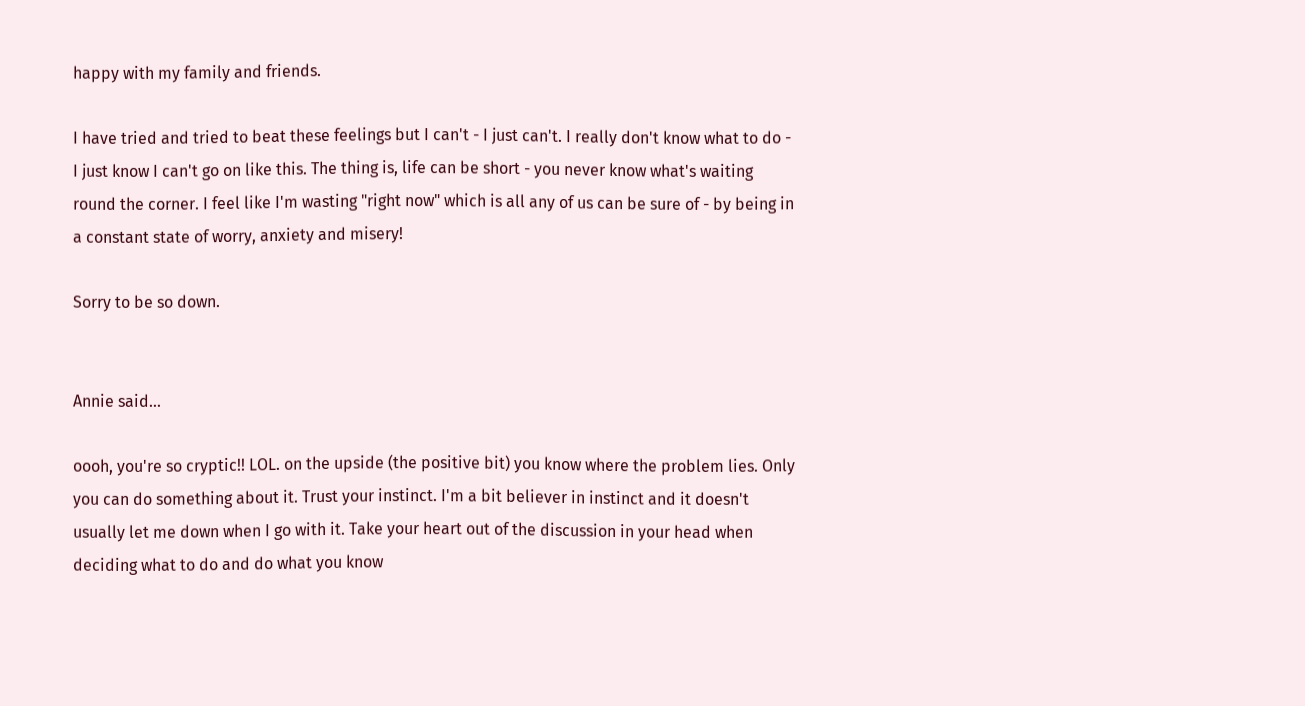happy with my family and friends.

I have tried and tried to beat these feelings but I can't - I just can't. I really don't know what to do - I just know I can't go on like this. The thing is, life can be short - you never know what's waiting round the corner. I feel like I'm wasting "right now" which is all any of us can be sure of - by being in a constant state of worry, anxiety and misery!

Sorry to be so down.


Annie said...

oooh, you're so cryptic!! LOL. on the upside (the positive bit) you know where the problem lies. Only you can do something about it. Trust your instinct. I'm a bit believer in instinct and it doesn't usually let me down when I go with it. Take your heart out of the discussion in your head when deciding what to do and do what you know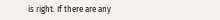is right. If there are any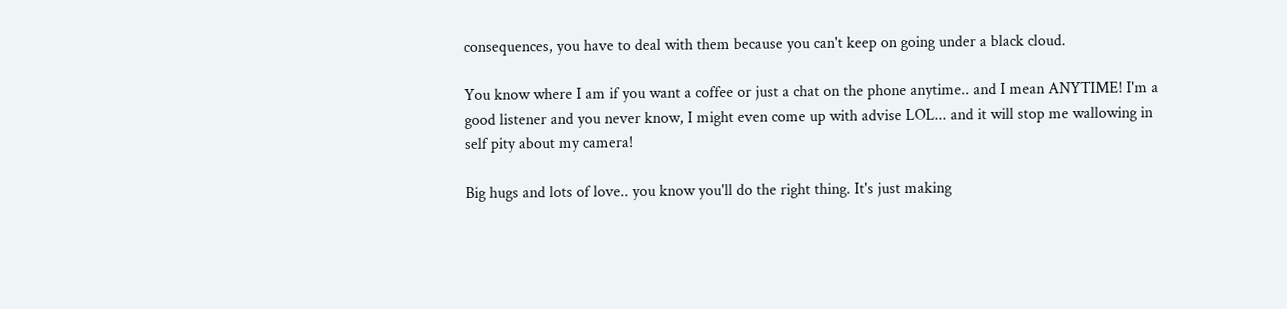consequences, you have to deal with them because you can't keep on going under a black cloud.

You know where I am if you want a coffee or just a chat on the phone anytime.. and I mean ANYTIME! I'm a good listener and you never know, I might even come up with advise LOL... and it will stop me wallowing in self pity about my camera!

Big hugs and lots of love.. you know you'll do the right thing. It's just making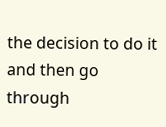the decision to do it and then go through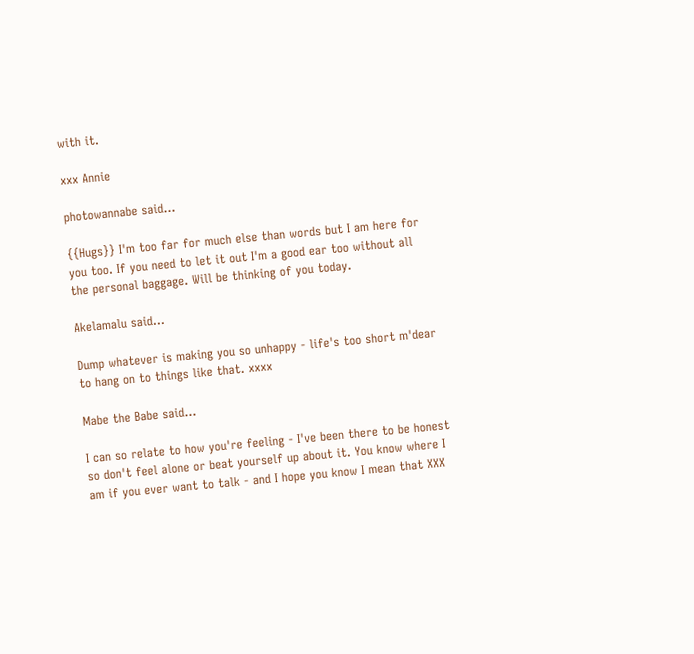with it.

xxx Annie

photowannabe said...

{{Hugs}} I'm too far for much else than words but I am here for you too. If you need to let it out I'm a good ear too without all the personal baggage. Will be thinking of you today.

Akelamalu said...

Dump whatever is making you so unhappy - life's too short m'dear to hang on to things like that. xxxx

Mabe the Babe said...

I can so relate to how you're feeling - I've been there to be honest so don't feel alone or beat yourself up about it. You know where I am if you ever want to talk - and I hope you know I mean that XXX